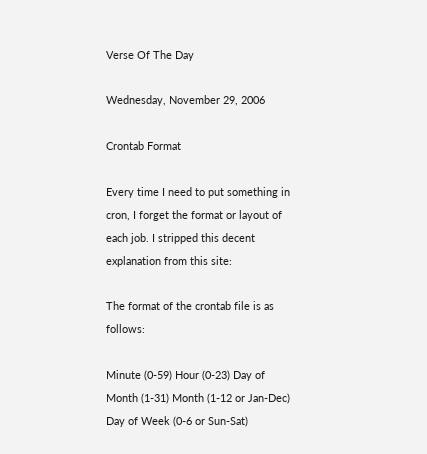Verse Of The Day

Wednesday, November 29, 2006

Crontab Format

Every time I need to put something in cron, I forget the format or layout of each job. I stripped this decent explanation from this site:

The format of the crontab file is as follows:

Minute (0-59) Hour (0-23) Day of Month (1-31) Month (1-12 or Jan-Dec) Day of Week (0-6 or Sun-Sat)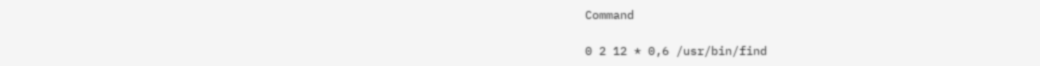Command

0 2 12 * 0,6 /usr/bin/find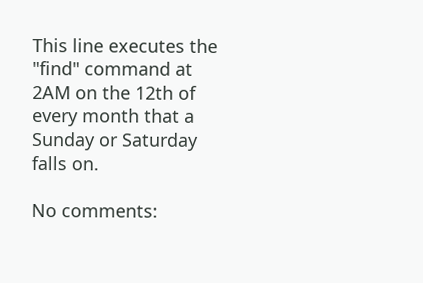This line executes the "find" command at 2AM on the 12th of every month that a Sunday or Saturday falls on.

No comments: